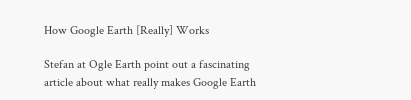How Google Earth [Really] Works

Stefan at Ogle Earth point out a fascinating article about what really makes Google Earth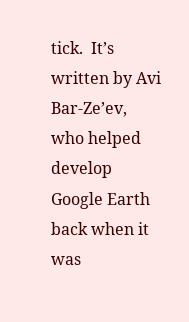tick.  It’s written by Avi Bar-Ze’ev, who helped develop Google Earth back when it was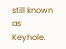still known as Keyhole.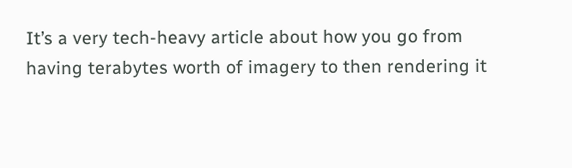It’s a very tech-heavy article about how you go from having terabytes worth of imagery to then rendering it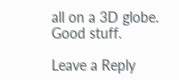all on a 3D globe.  Good stuff.

Leave a Reply